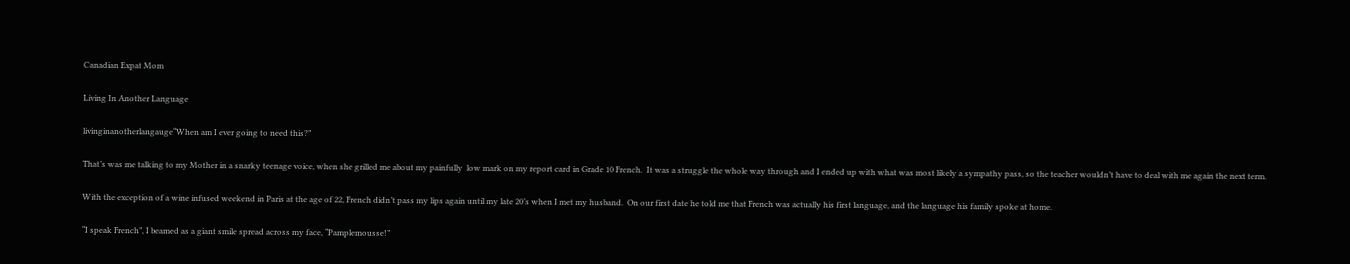Canadian Expat Mom

Living In Another Language

livinginanotherlangauge“When am I ever going to need this?”

That’s was me talking to my Mother in a snarky teenage voice, when she grilled me about my painfully  low mark on my report card in Grade 10 French.  It was a struggle the whole way through and I ended up with what was most likely a sympathy pass, so the teacher wouldn’t have to deal with me again the next term.

With the exception of a wine infused weekend in Paris at the age of 22, French didn’t pass my lips again until my late 20’s when I met my husband.  On our first date he told me that French was actually his first language, and the language his family spoke at home.

“I speak French”, I beamed as a giant smile spread across my face, “Pamplemousse!”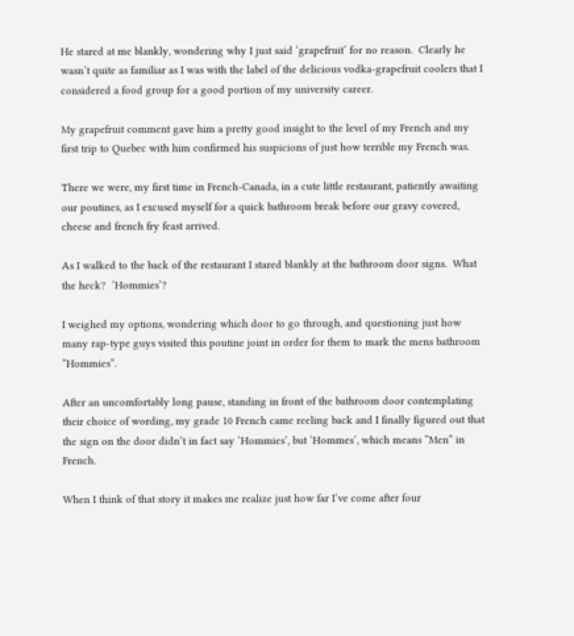He stared at me blankly, wondering why I just said ‘grapefruit’ for no reason.  Clearly he wasn’t quite as familiar as I was with the label of the delicious vodka-grapefruit coolers that I considered a food group for a good portion of my university career.

My grapefruit comment gave him a pretty good insight to the level of my French and my first trip to Quebec with him confirmed his suspicions of just how terrible my French was.

There we were, my first time in French-Canada, in a cute little restaurant, patiently awaiting our poutines, as I excused myself for a quick bathroom break before our gravy covered, cheese and french fry feast arrived.

As I walked to the back of the restaurant I stared blankly at the bathroom door signs.  What the heck?  ‘Hommies’?

I weighed my options, wondering which door to go through, and questioning just how many rap-type guys visited this poutine joint in order for them to mark the mens bathroom “Hommies”.

After an uncomfortably long pause, standing in front of the bathroom door contemplating their choice of wording, my grade 10 French came reeling back and I finally figured out that the sign on the door didn’t in fact say ‘Hommies’, but ‘Hommes’, which means “Men” in French.

When I think of that story it makes me realize just how far I’ve come after four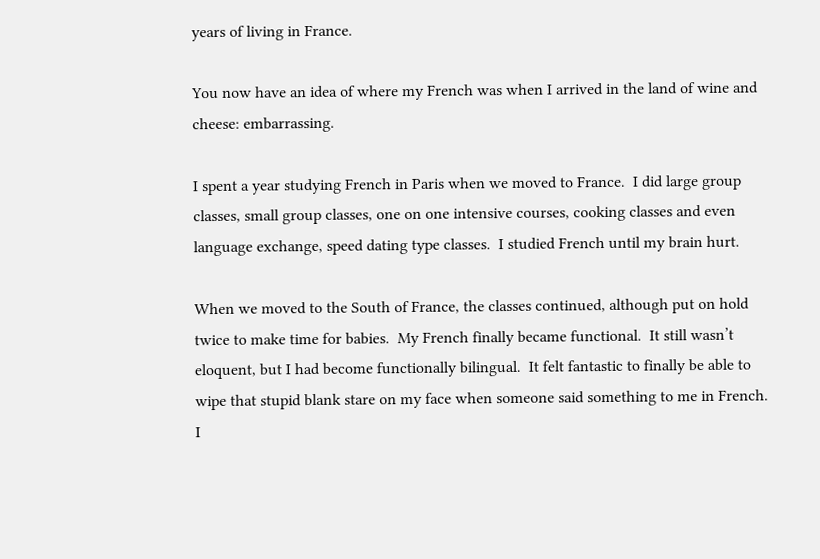years of living in France.

You now have an idea of where my French was when I arrived in the land of wine and cheese: embarrassing.

I spent a year studying French in Paris when we moved to France.  I did large group classes, small group classes, one on one intensive courses, cooking classes and even language exchange, speed dating type classes.  I studied French until my brain hurt.

When we moved to the South of France, the classes continued, although put on hold twice to make time for babies.  My French finally became functional.  It still wasn’t eloquent, but I had become functionally bilingual.  It felt fantastic to finally be able to wipe that stupid blank stare on my face when someone said something to me in French.  I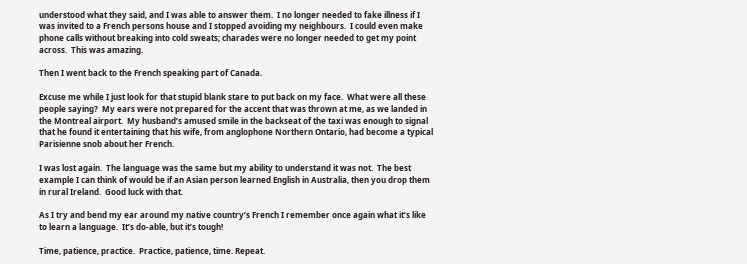understood what they said, and I was able to answer them.  I no longer needed to fake illness if I was invited to a French persons house and I stopped avoiding my neighbours.  I could even make phone calls without breaking into cold sweats; charades were no longer needed to get my point across.  This was amazing.

Then I went back to the French speaking part of Canada.

Excuse me while I just look for that stupid blank stare to put back on my face.  What were all these people saying?  My ears were not prepared for the accent that was thrown at me, as we landed in the Montreal airport.  My husband’s amused smile in the backseat of the taxi was enough to signal that he found it entertaining that his wife, from anglophone Northern Ontario, had become a typical Parisienne snob about her French.

I was lost again.  The language was the same but my ability to understand it was not.  The best example I can think of would be if an Asian person learned English in Australia, then you drop them in rural Ireland.  Good luck with that.

As I try and bend my ear around my native country’s French I remember once again what it’s like to learn a language.  It’s do-able, but it’s tough!

Time, patience, practice.  Practice, patience, time. Repeat.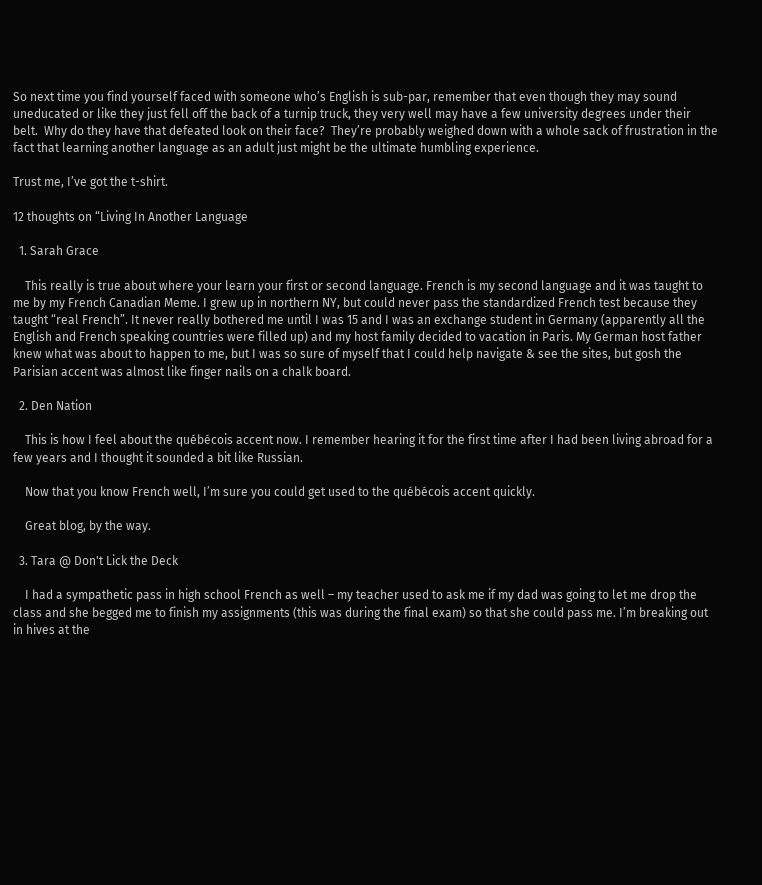So next time you find yourself faced with someone who’s English is sub-par, remember that even though they may sound uneducated or like they just fell off the back of a turnip truck, they very well may have a few university degrees under their belt.  Why do they have that defeated look on their face?  They’re probably weighed down with a whole sack of frustration in the fact that learning another language as an adult just might be the ultimate humbling experience.

Trust me, I’ve got the t-shirt.

12 thoughts on “Living In Another Language

  1. Sarah Grace

    This really is true about where your learn your first or second language. French is my second language and it was taught to me by my French Canadian Meme. I grew up in northern NY, but could never pass the standardized French test because they taught “real French”. It never really bothered me until I was 15 and I was an exchange student in Germany (apparently all the English and French speaking countries were filled up) and my host family decided to vacation in Paris. My German host father knew what was about to happen to me, but I was so sure of myself that I could help navigate & see the sites, but gosh the Parisian accent was almost like finger nails on a chalk board.

  2. Den Nation

    This is how I feel about the québécois accent now. I remember hearing it for the first time after I had been living abroad for a few years and I thought it sounded a bit like Russian.

    Now that you know French well, I’m sure you could get used to the québécois accent quickly.

    Great blog, by the way.

  3. Tara @ Don't Lick the Deck

    I had a sympathetic pass in high school French as well – my teacher used to ask me if my dad was going to let me drop the class and she begged me to finish my assignments (this was during the final exam) so that she could pass me. I’m breaking out in hives at the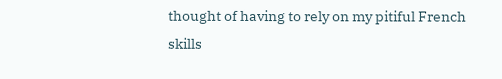thought of having to rely on my pitiful French skills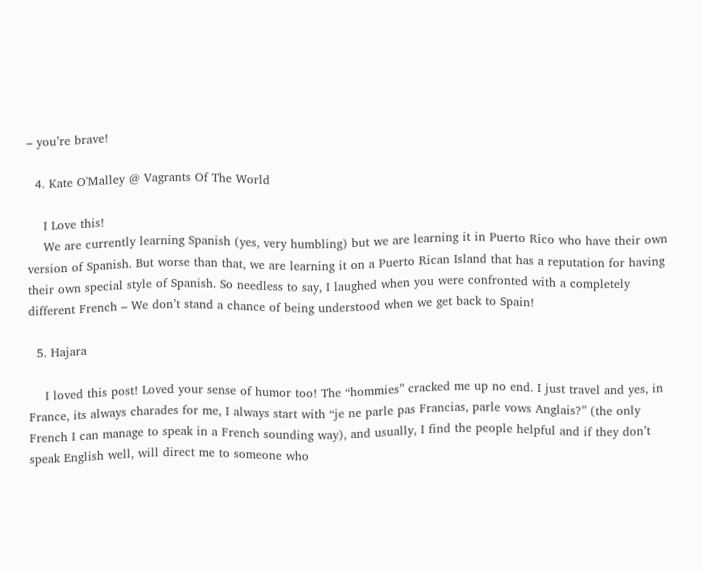– you’re brave!

  4. Kate O'Malley @ Vagrants Of The World

    I Love this!
    We are currently learning Spanish (yes, very humbling) but we are learning it in Puerto Rico who have their own version of Spanish. But worse than that, we are learning it on a Puerto Rican Island that has a reputation for having their own special style of Spanish. So needless to say, I laughed when you were confronted with a completely different French – We don’t stand a chance of being understood when we get back to Spain!

  5. Hajara

    I loved this post! Loved your sense of humor too! The “hommies” cracked me up no end. I just travel and yes, in France, its always charades for me, I always start with “je ne parle pas Francias, parle vows Anglais?” (the only French I can manage to speak in a French sounding way), and usually, I find the people helpful and if they don’t speak English well, will direct me to someone who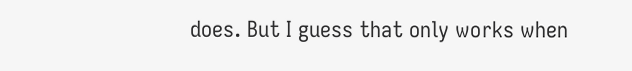does. But I guess that only works when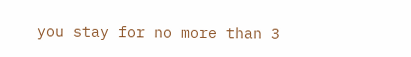you stay for no more than 3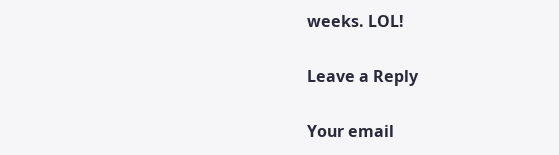weeks. LOL!

Leave a Reply

Your email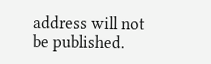address will not be published.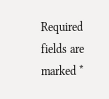Required fields are marked *